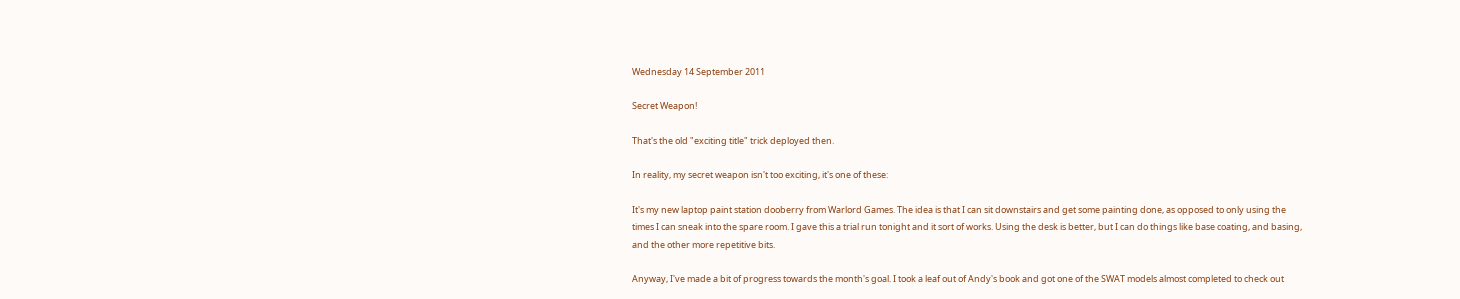Wednesday 14 September 2011

Secret Weapon!

That's the old "exciting title" trick deployed then.

In reality, my secret weapon isn't too exciting, it's one of these:

It's my new laptop paint station dooberry from Warlord Games. The idea is that I can sit downstairs and get some painting done, as opposed to only using the times I can sneak into the spare room. I gave this a trial run tonight and it sort of works. Using the desk is better, but I can do things like base coating, and basing, and the other more repetitive bits.

Anyway, I've made a bit of progress towards the month's goal. I took a leaf out of Andy's book and got one of the SWAT models almost completed to check out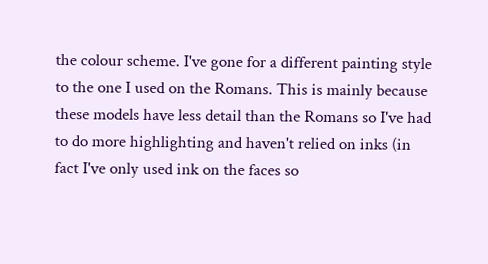the colour scheme. I've gone for a different painting style to the one I used on the Romans. This is mainly because these models have less detail than the Romans so I've had to do more highlighting and haven't relied on inks (in fact I've only used ink on the faces so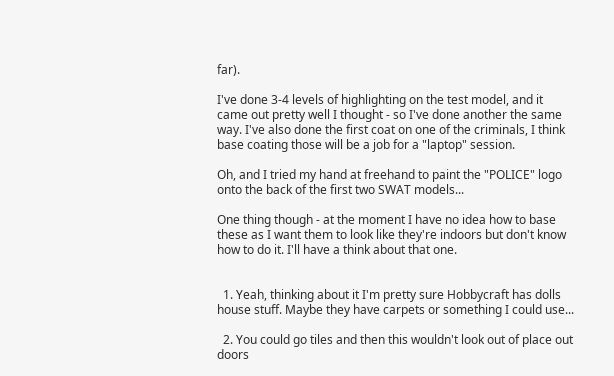far).

I've done 3-4 levels of highlighting on the test model, and it came out pretty well I thought - so I've done another the same way. I've also done the first coat on one of the criminals, I think base coating those will be a job for a "laptop" session.

Oh, and I tried my hand at freehand to paint the "POLICE" logo onto the back of the first two SWAT models...

One thing though - at the moment I have no idea how to base these as I want them to look like they're indoors but don't know how to do it. I'll have a think about that one.


  1. Yeah, thinking about it I'm pretty sure Hobbycraft has dolls house stuff. Maybe they have carpets or something I could use...

  2. You could go tiles and then this wouldn't look out of place out doors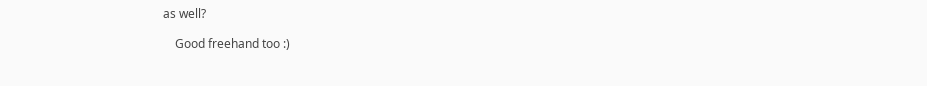as well?

    Good freehand too :)